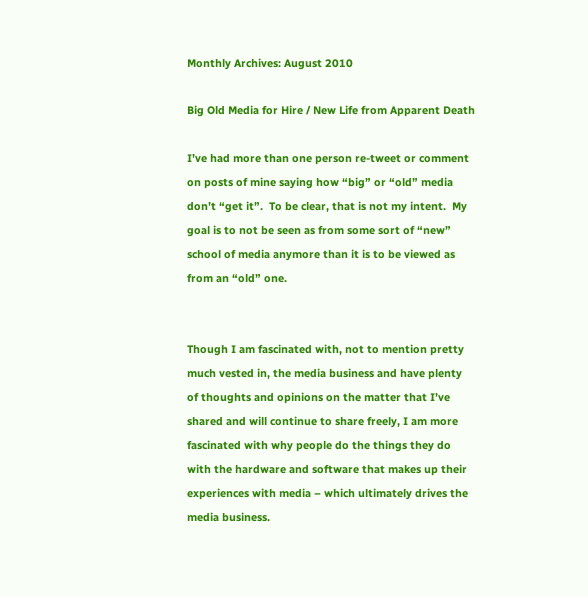Monthly Archives: August 2010

Big Old Media for Hire / New Life from Apparent Death

I’ve had more than one person re-tweet or comment on posts of mine saying how “big” or “old” media don’t “get it”.  To be clear, that is not my intent.  My goal is to not be seen as from some sort of “new” school of media anymore than it is to be viewed as from an “old” one.


Though I am fascinated with, not to mention pretty much vested in, the media business and have plenty of thoughts and opinions on the matter that I’ve shared and will continue to share freely, I am more fascinated with why people do the things they do with the hardware and software that makes up their experiences with media – which ultimately drives the media business.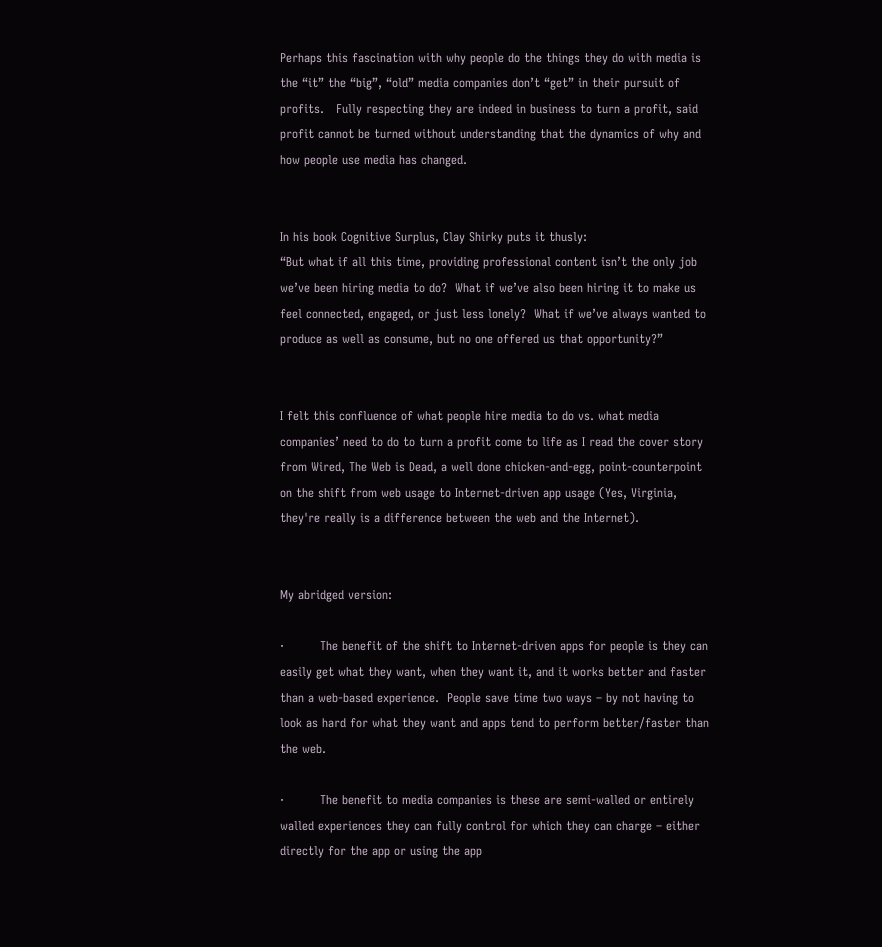Perhaps this fascination with why people do the things they do with media is the “it” the “big”, “old” media companies don’t “get” in their pursuit of profits.   Fully respecting they are indeed in business to turn a profit, said profit cannot be turned without understanding that the dynamics of why and how people use media has changed.


In his book Cognitive Surplus, Clay Shirky puts it thusly:
“But what if all this time, providing professional content isn’t the only job we’ve been hiring media to do?  What if we’ve also been hiring it to make us feel connected, engaged, or just less lonely?  What if we’ve always wanted to produce as well as consume, but no one offered us that opportunity?”


I felt this confluence of what people hire media to do vs. what media companies’ need to do to turn a profit come to life as I read the cover story from Wired, The Web is Dead, a well done chicken-and-egg, point-counterpoint on the shift from web usage to Internet-driven app usage (Yes, Virginia, they're really is a difference between the web and the Internet).


My abridged version:

·         The benefit of the shift to Internet-driven apps for people is they can easily get what they want, when they want it, and it works better and faster than a web-based experience.  People save time two ways – by not having to look as hard for what they want and apps tend to perform better/faster than the web.

·         The benefit to media companies is these are semi-walled or entirely walled experiences they can fully control for which they can charge – either directly for the app or using the app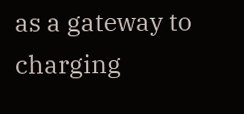as a gateway to charging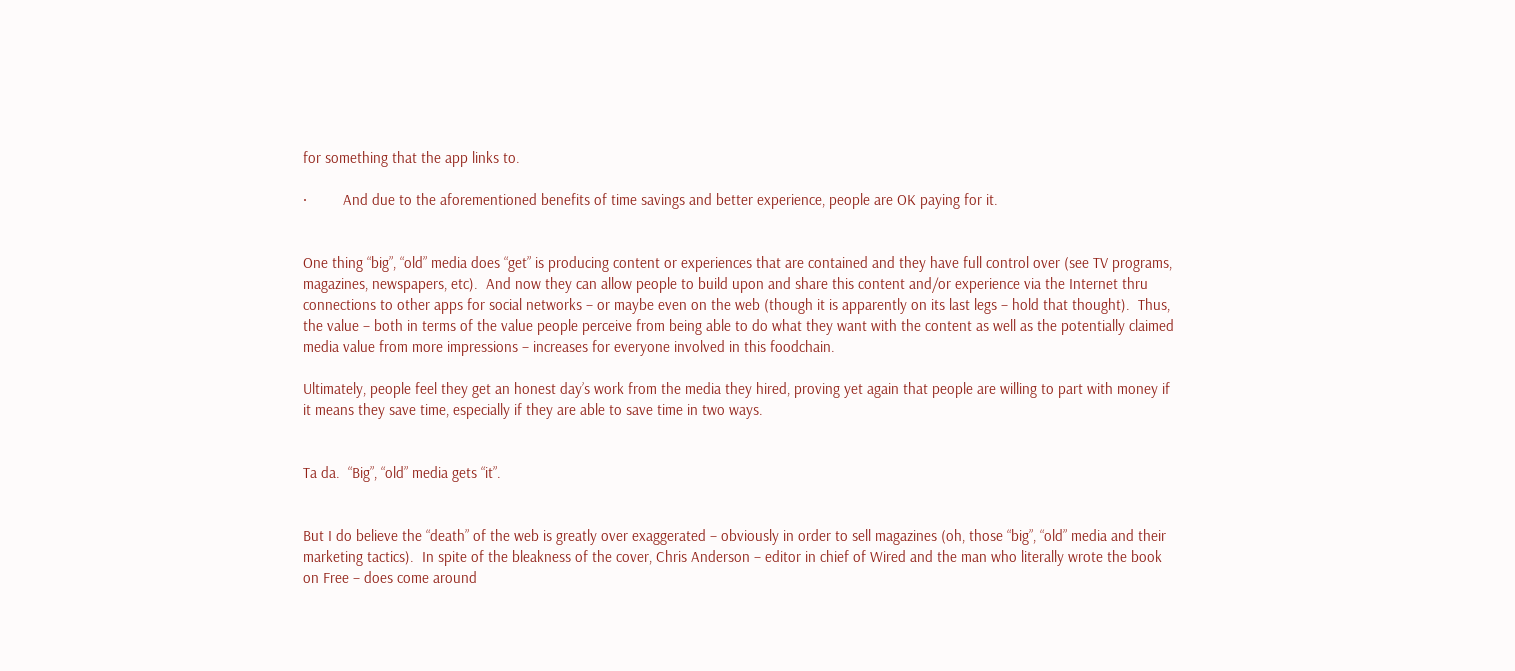for something that the app links to.

·         And due to the aforementioned benefits of time savings and better experience, people are OK paying for it.


One thing “big”, “old” media does “get” is producing content or experiences that are contained and they have full control over (see TV programs, magazines, newspapers, etc).  And now they can allow people to build upon and share this content and/or experience via the Internet thru connections to other apps for social networks – or maybe even on the web (though it is apparently on its last legs – hold that thought).  Thus, the value – both in terms of the value people perceive from being able to do what they want with the content as well as the potentially claimed media value from more impressions – increases for everyone involved in this foodchain.

Ultimately, people feel they get an honest day’s work from the media they hired, proving yet again that people are willing to part with money if it means they save time, especially if they are able to save time in two ways.


Ta da.  “Big”, “old” media gets “it”.


But I do believe the “death” of the web is greatly over exaggerated – obviously in order to sell magazines (oh, those “big”, “old” media and their marketing tactics).  In spite of the bleakness of the cover, Chris Anderson – editor in chief of Wired and the man who literally wrote the book on Free – does come around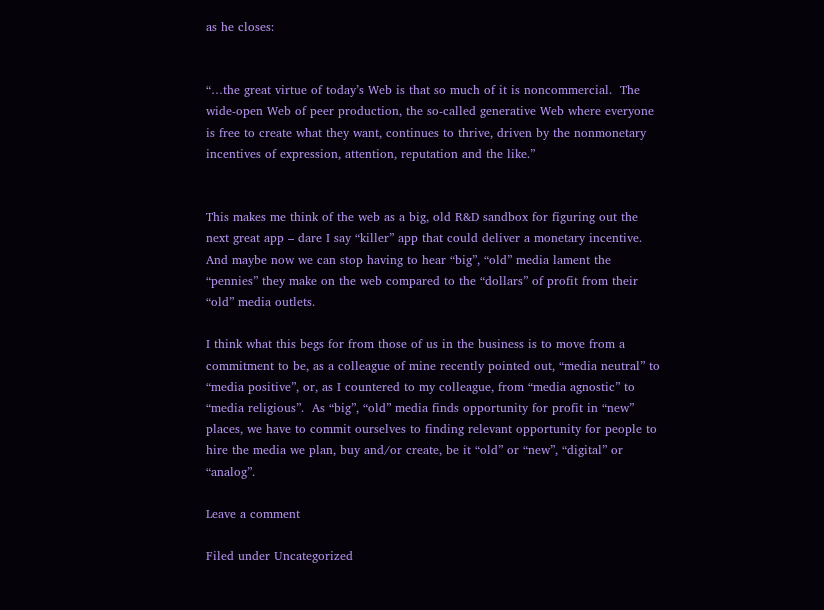as he closes:


“…the great virtue of today’s Web is that so much of it is noncommercial.  The wide-open Web of peer production, the so-called generative Web where everyone is free to create what they want, continues to thrive, driven by the nonmonetary incentives of expression, attention, reputation and the like.”


This makes me think of the web as a big, old R&D sandbox for figuring out the next great app – dare I say “killer” app that could deliver a monetary incentive.  And maybe now we can stop having to hear “big”, “old” media lament the “pennies” they make on the web compared to the “dollars” of profit from their “old” media outlets.

I think what this begs for from those of us in the business is to move from a commitment to be, as a colleague of mine recently pointed out, “media neutral” to “media positive”, or, as I countered to my colleague, from “media agnostic” to “media religious”.  As “big”, “old” media finds opportunity for profit in “new” places, we have to commit ourselves to finding relevant opportunity for people to hire the media we plan, buy and/or create, be it “old” or “new”, “digital” or “analog”.

Leave a comment

Filed under Uncategorized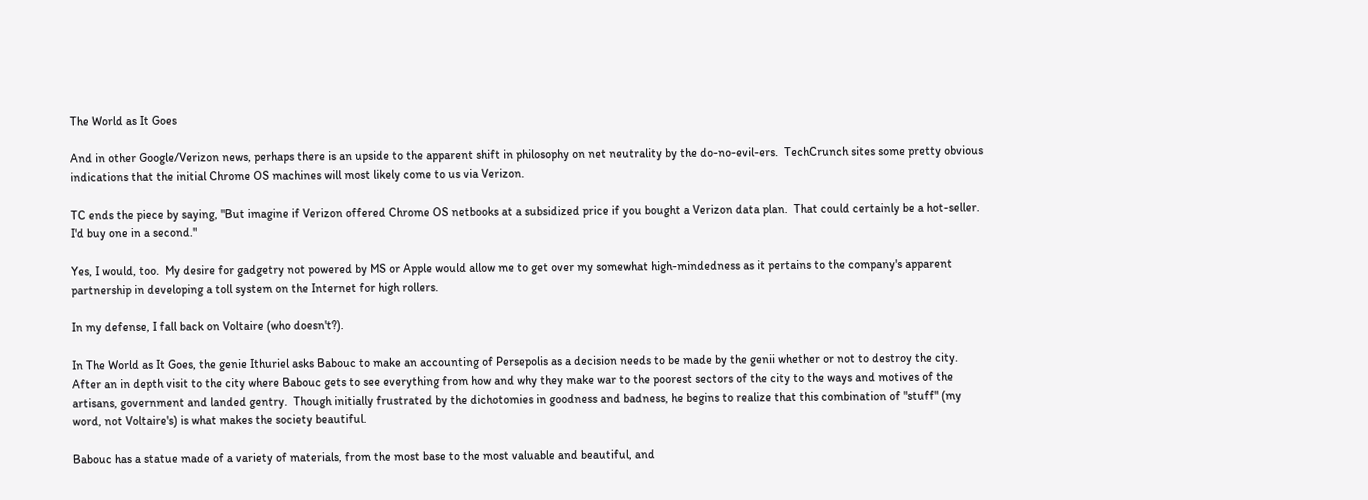The World as It Goes

And in other Google/Verizon news, perhaps there is an upside to the apparent shift in philosophy on net neutrality by the do-no-evil-ers.  TechCrunch sites some pretty obvious indications that the initial Chrome OS machines will most likely come to us via Verizon.

TC ends the piece by saying, "But imagine if Verizon offered Chrome OS netbooks at a subsidized price if you bought a Verizon data plan.  That could certainly be a hot-seller.  I'd buy one in a second."

Yes, I would, too.  My desire for gadgetry not powered by MS or Apple would allow me to get over my somewhat high-mindedness as it pertains to the company's apparent partnership in developing a toll system on the Internet for high rollers.

In my defense, I fall back on Voltaire (who doesn't?).

In The World as It Goes, the genie Ithuriel asks Babouc to make an accounting of Persepolis as a decision needs to be made by the genii whether or not to destroy the city.  After an in depth visit to the city where Babouc gets to see everything from how and why they make war to the poorest sectors of the city to the ways and motives of the artisans, government and landed gentry.  Though initially frustrated by the dichotomies in goodness and badness, he begins to realize that this combination of "stuff" (my word, not Voltaire's) is what makes the society beautiful.

Babouc has a statue made of a variety of materials, from the most base to the most valuable and beautiful, and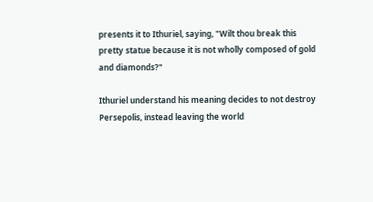presents it to Ithuriel, saying, "Wilt thou break this pretty statue because it is not wholly composed of gold and diamonds?"

Ithuriel understand his meaning decides to not destroy Persepolis, instead leaving the world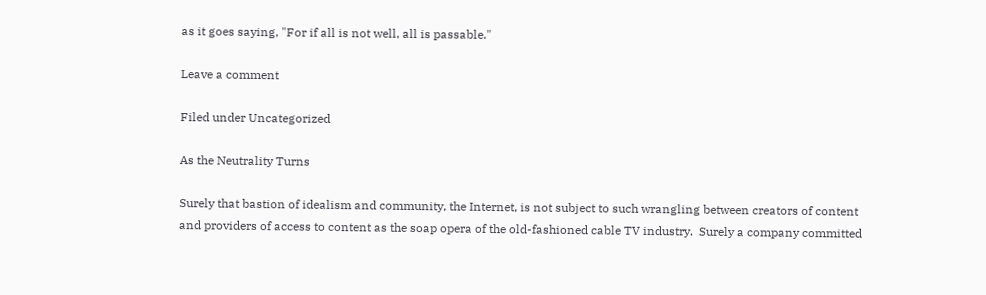as it goes saying, "For if all is not well, all is passable."

Leave a comment

Filed under Uncategorized

As the Neutrality Turns

Surely that bastion of idealism and community, the Internet, is not subject to such wrangling between creators of content and providers of access to content as the soap opera of the old-fashioned cable TV industry.  Surely a company committed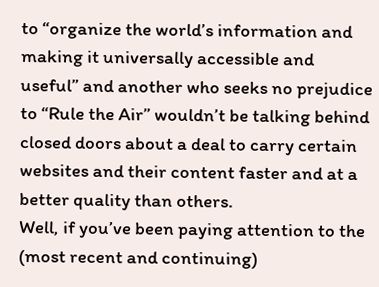to “organize the world’s information and making it universally accessible and useful” and another who seeks no prejudice to “Rule the Air” wouldn’t be talking behind closed doors about a deal to carry certain websites and their content faster and at a better quality than others.
Well, if you’ve been paying attention to the (most recent and continuing)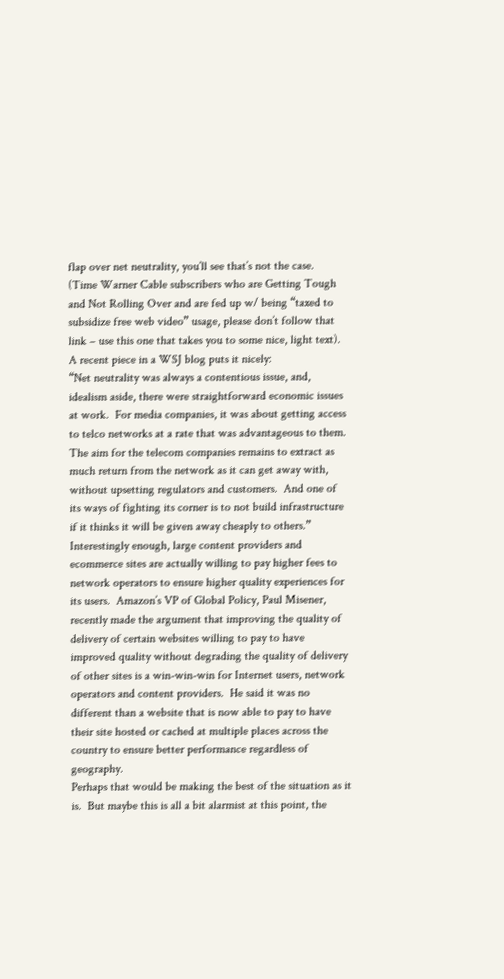flap over net neutrality, you’ll see that’s not the case.  (Time Warner Cable subscribers who are Getting Tough and Not Rolling Over and are fed up w/ being “taxed to subsidize free web video” usage, please don’t follow that link – use this one that takes you to some nice, light text).
A recent piece in a WSJ blog puts it nicely:
“Net neutrality was always a contentious issue, and, idealism aside, there were straightforward economic issues at work.  For media companies, it was about getting access to telco networks at a rate that was advantageous to them.  The aim for the telecom companies remains to extract as much return from the network as it can get away with, without upsetting regulators and customers.  And one of its ways of fighting its corner is to not build infrastructure if it thinks it will be given away cheaply to others.”
Interestingly enough, large content providers and ecommerce sites are actually willing to pay higher fees to network operators to ensure higher quality experiences for its users.  Amazon’s VP of Global Policy, Paul Misener, recently made the argument that improving the quality of delivery of certain websites willing to pay to have improved quality without degrading the quality of delivery of other sites is a win-win-win for Internet users, network operators and content providers.  He said it was no different than a website that is now able to pay to have their site hosted or cached at multiple places across the country to ensure better performance regardless of geography.
Perhaps that would be making the best of the situation as it is.  But maybe this is all a bit alarmist at this point, the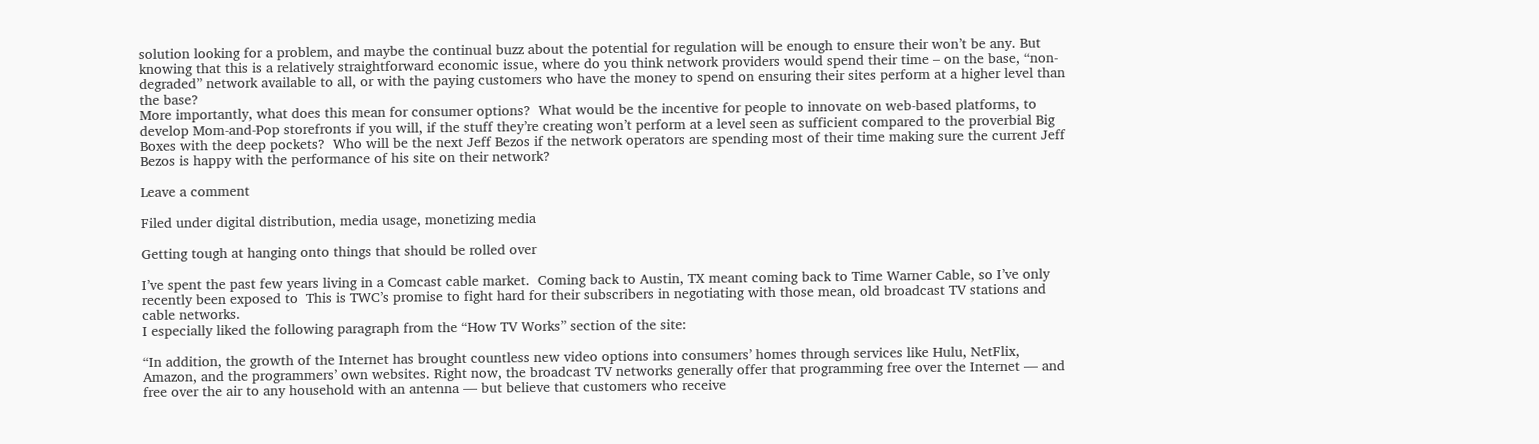solution looking for a problem, and maybe the continual buzz about the potential for regulation will be enough to ensure their won’t be any. But knowing that this is a relatively straightforward economic issue, where do you think network providers would spend their time – on the base, “non-degraded” network available to all, or with the paying customers who have the money to spend on ensuring their sites perform at a higher level than the base?
More importantly, what does this mean for consumer options?  What would be the incentive for people to innovate on web-based platforms, to develop Mom-and-Pop storefronts if you will, if the stuff they’re creating won’t perform at a level seen as sufficient compared to the proverbial Big Boxes with the deep pockets?  Who will be the next Jeff Bezos if the network operators are spending most of their time making sure the current Jeff Bezos is happy with the performance of his site on their network?

Leave a comment

Filed under digital distribution, media usage, monetizing media

Getting tough at hanging onto things that should be rolled over

I’ve spent the past few years living in a Comcast cable market.  Coming back to Austin, TX meant coming back to Time Warner Cable, so I’ve only recently been exposed to  This is TWC’s promise to fight hard for their subscribers in negotiating with those mean, old broadcast TV stations and cable networks.
I especially liked the following paragraph from the “How TV Works” section of the site:

“In addition, the growth of the Internet has brought countless new video options into consumers’ homes through services like Hulu, NetFlix, Amazon, and the programmers’ own websites. Right now, the broadcast TV networks generally offer that programming free over the Internet — and free over the air to any household with an antenna — but believe that customers who receive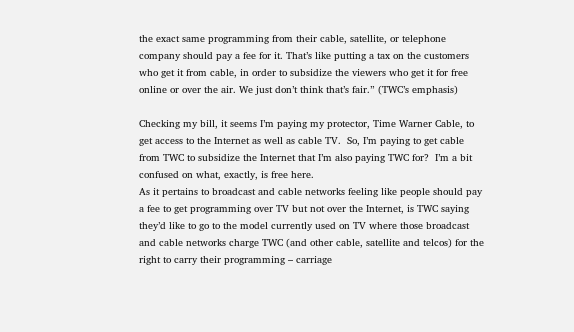the exact same programming from their cable, satellite, or telephone company should pay a fee for it. That’s like putting a tax on the customers who get it from cable, in order to subsidize the viewers who get it for free online or over the air. We just don’t think that’s fair.” (TWC’s emphasis)

Checking my bill, it seems I’m paying my protector, Time Warner Cable, to get access to the Internet as well as cable TV.  So, I’m paying to get cable from TWC to subsidize the Internet that I’m also paying TWC for?  I’m a bit confused on what, exactly, is free here.
As it pertains to broadcast and cable networks feeling like people should pay a fee to get programming over TV but not over the Internet, is TWC saying they’d like to go to the model currently used on TV where those broadcast and cable networks charge TWC (and other cable, satellite and telcos) for the right to carry their programming – carriage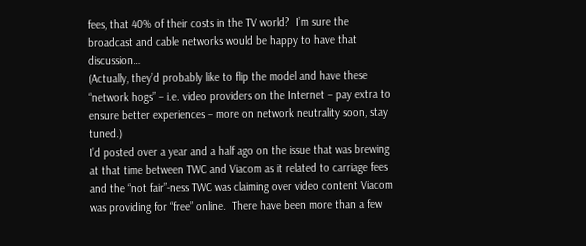fees, that 40% of their costs in the TV world?  I’m sure the broadcast and cable networks would be happy to have that discussion…
(Actually, they’d probably like to flip the model and have these “network hogs” – i.e. video providers on the Internet – pay extra to ensure better experiences – more on network neutrality soon, stay tuned.)
I’d posted over a year and a half ago on the issue that was brewing at that time between TWC and Viacom as it related to carriage fees and the “not fair”-ness TWC was claiming over video content Viacom was providing for “free” online.  There have been more than a few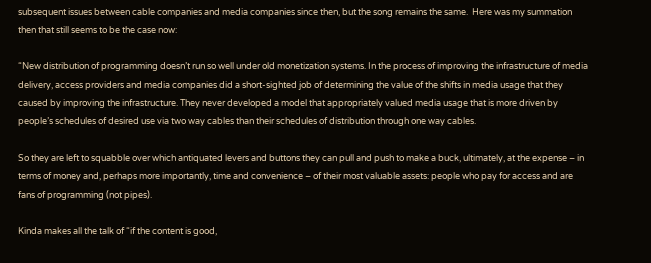subsequent issues between cable companies and media companies since then, but the song remains the same.  Here was my summation then that still seems to be the case now:

“New distribution of programming doesn’t run so well under old monetization systems. In the process of improving the infrastructure of media delivery, access providers and media companies did a short-sighted job of determining the value of the shifts in media usage that they caused by improving the infrastructure. They never developed a model that appropriately valued media usage that is more driven by people’s schedules of desired use via two way cables than their schedules of distribution through one way cables.

So they are left to squabble over which antiquated levers and buttons they can pull and push to make a buck, ultimately, at the expense – in terms of money and, perhaps more importantly, time and convenience – of their most valuable assets: people who pay for access and are fans of programming (not pipes).

Kinda makes all the talk of “if the content is good,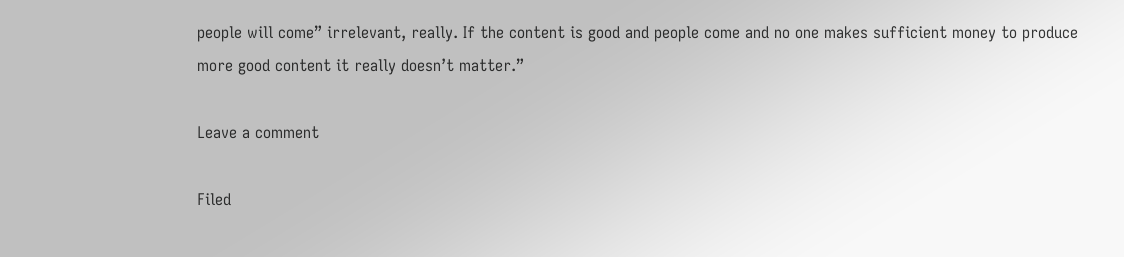people will come” irrelevant, really. If the content is good and people come and no one makes sufficient money to produce more good content it really doesn’t matter.”

Leave a comment

Filed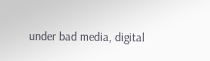under bad media, digital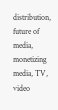distribution, future of media, monetizing media, TV, video